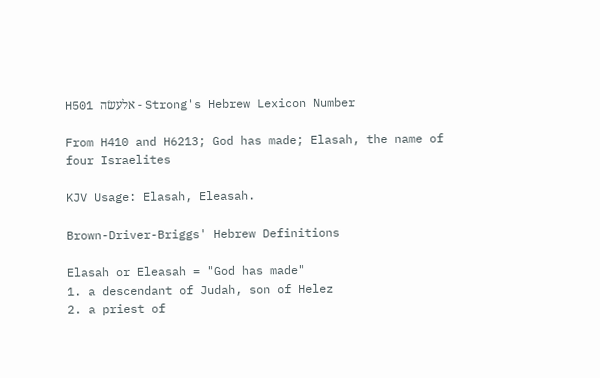H501 אלעשׂה - Strong's Hebrew Lexicon Number

From H410 and H6213; God has made; Elasah, the name of four Israelites

KJV Usage: Elasah, Eleasah.

Brown-Driver-Briggs' Hebrew Definitions

Elasah or Eleasah = "God has made"
1. a descendant of Judah, son of Helez
2. a priest of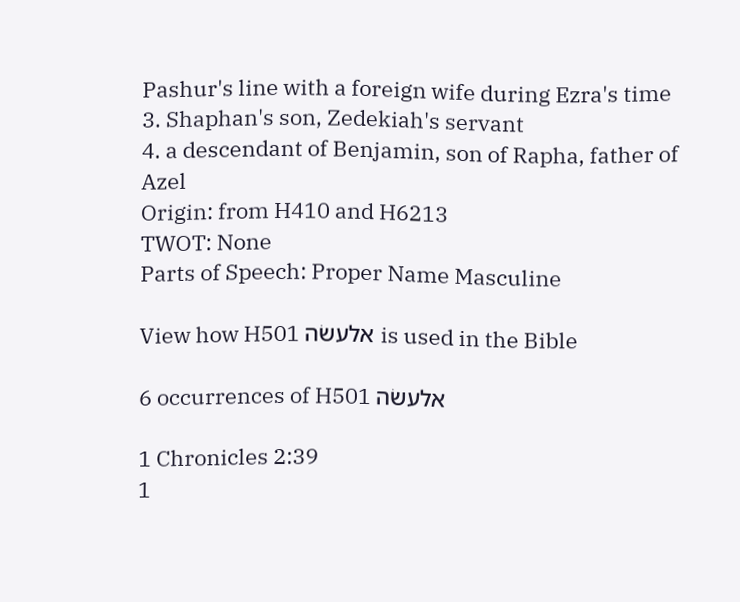Pashur's line with a foreign wife during Ezra's time
3. Shaphan's son, Zedekiah's servant
4. a descendant of Benjamin, son of Rapha, father of Azel
Origin: from H410 and H6213
TWOT: None
Parts of Speech: Proper Name Masculine

View how H501 אלעשׂה is used in the Bible

6 occurrences of H501 אלעשׂה

1 Chronicles 2:39
1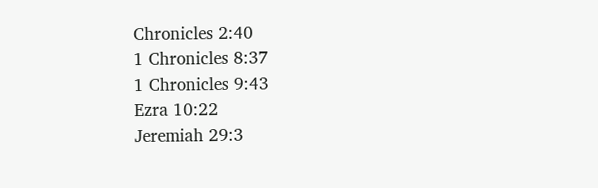Chronicles 2:40
1 Chronicles 8:37
1 Chronicles 9:43
Ezra 10:22
Jeremiah 29:3